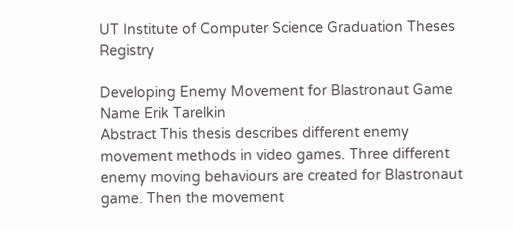UT Institute of Computer Science Graduation Theses Registry

Developing Enemy Movement for Blastronaut Game
Name Erik Tarelkin
Abstract This thesis describes different enemy movement methods in video games. Three different enemy moving behaviours are created for Blastronaut game. Then the movement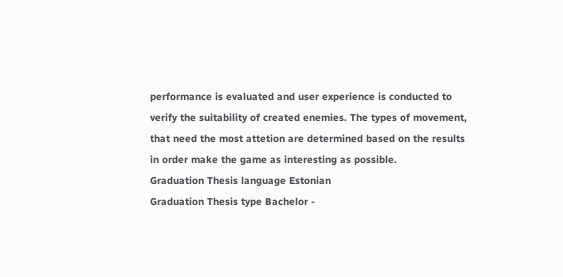performance is evaluated and user experience is conducted to verify the suitability of created enemies. The types of movement, that need the most attetion are determined based on the results in order make the game as interesting as possible.
Graduation Thesis language Estonian
Graduation Thesis type Bachelor -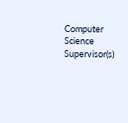Computer Science
Supervisor(s)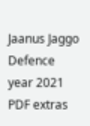Jaanus Jaggo
Defence year 2021
PDF extras